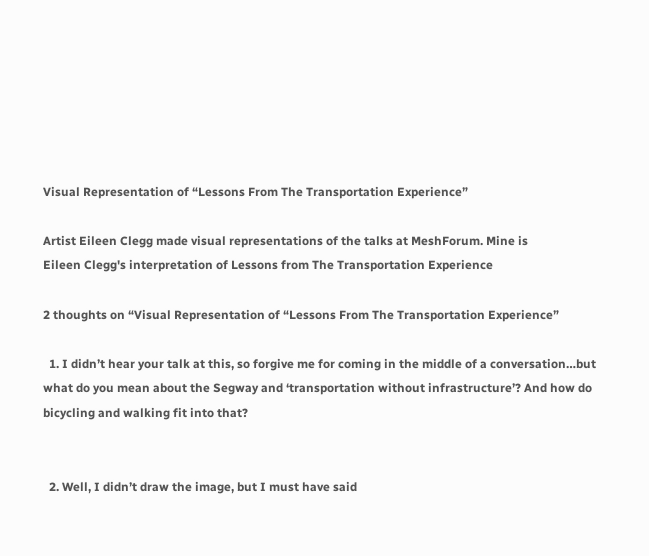Visual Representation of “Lessons From The Transportation Experience”

Artist Eileen Clegg made visual representations of the talks at MeshForum. Mine is
Eileen Clegg's interpretation of Lessons from The Transportation Experience

2 thoughts on “Visual Representation of “Lessons From The Transportation Experience”

  1. I didn’t hear your talk at this, so forgive me for coming in the middle of a conversation…but what do you mean about the Segway and ‘transportation without infrastructure’? And how do bicycling and walking fit into that?


  2. Well, I didn’t draw the image, but I must have said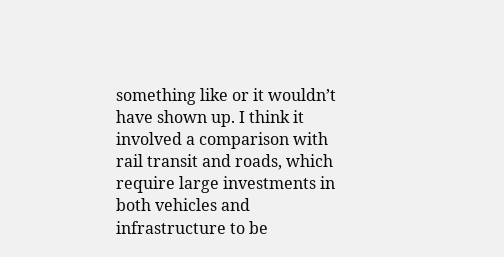something like or it wouldn’t have shown up. I think it involved a comparison with rail transit and roads, which require large investments in both vehicles and infrastructure to be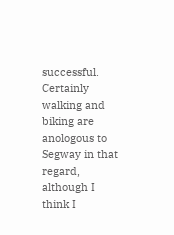successful. Certainly walking and biking are anologous to Segway in that regard, although I think I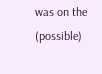was on the (possible)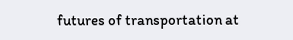futures of transportation at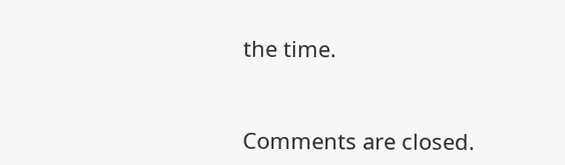the time.


Comments are closed.